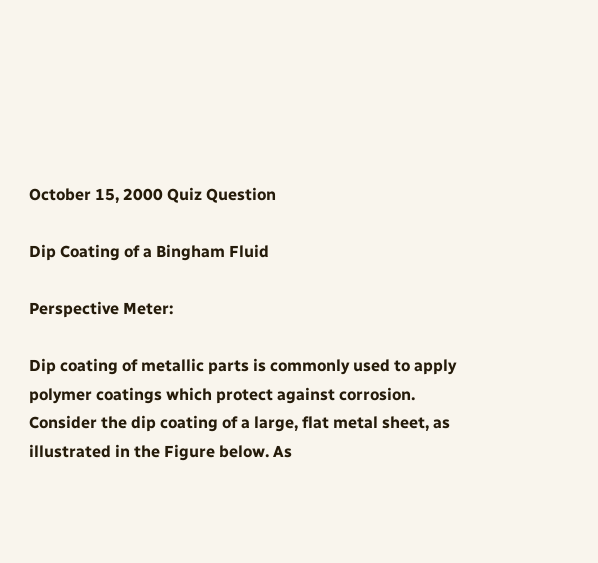October 15, 2000 Quiz Question

Dip Coating of a Bingham Fluid

Perspective Meter:

Dip coating of metallic parts is commonly used to apply polymer coatings which protect against corrosion. Consider the dip coating of a large, flat metal sheet, as illustrated in the Figure below. As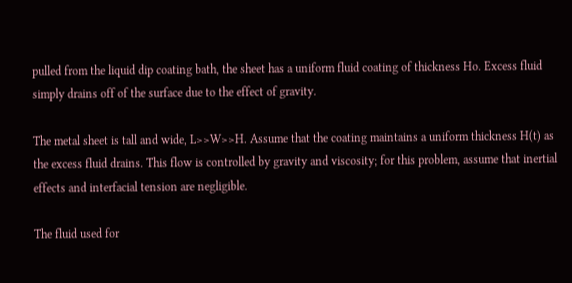pulled from the liquid dip coating bath, the sheet has a uniform fluid coating of thickness Ho. Excess fluid simply drains off of the surface due to the effect of gravity.

The metal sheet is tall and wide, L>>W>>H. Assume that the coating maintains a uniform thickness H(t) as the excess fluid drains. This flow is controlled by gravity and viscosity; for this problem, assume that inertial effects and interfacial tension are negligible.

The fluid used for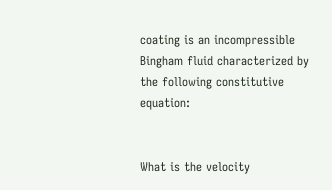coating is an incompressible Bingham fluid characterized by the following constitutive equation:


What is the velocity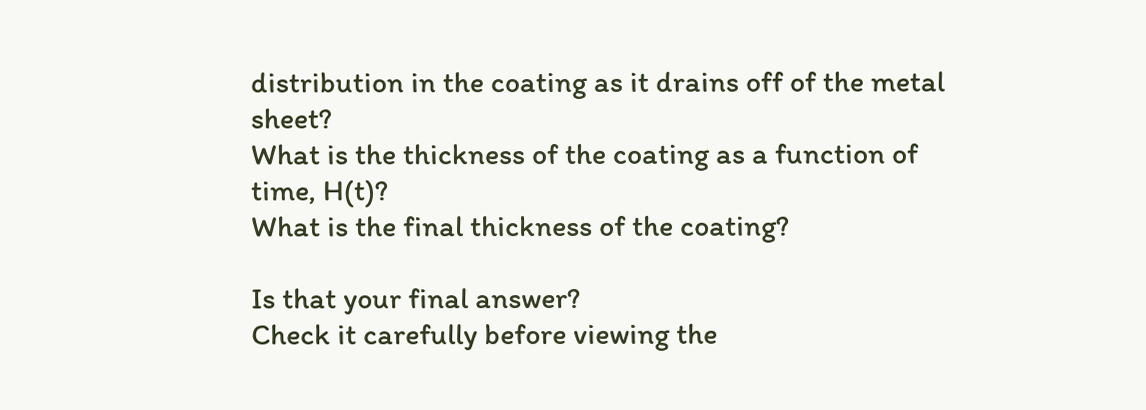distribution in the coating as it drains off of the metal sheet?
What is the thickness of the coating as a function of time, H(t)?
What is the final thickness of the coating?

Is that your final answer?
Check it carefully before viewing the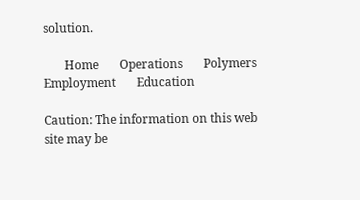solution.

       Home       Operations       Polymers       Employment       Education

Caution: The information on this web site may be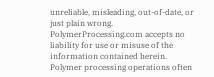unreliable, misleading, out-of-date, or just plain wrong.
PolymerProcessing.com accepts no liability for use or misuse of the information contained herein.
Polymer processing operations often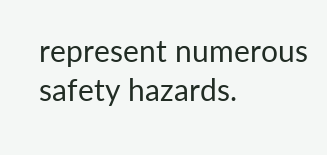represent numerous safety hazards.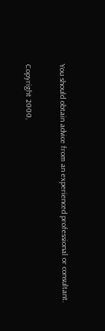You should obtain advice from an experienced professional or consultant.

Copyright 2000,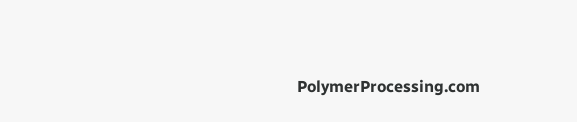PolymerProcessing.com